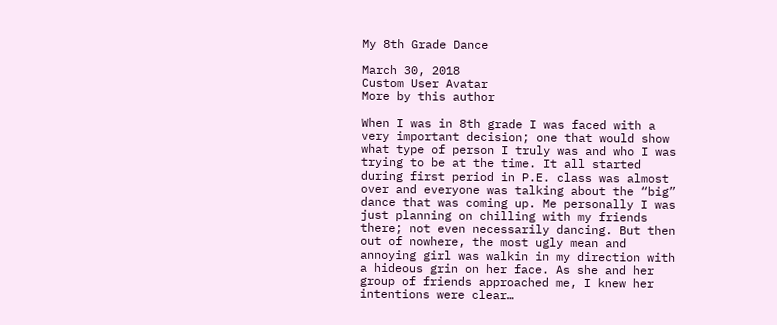My 8th Grade Dance

March 30, 2018
Custom User Avatar
More by this author

When I was in 8th grade I was faced with a very important decision; one that would show what type of person I truly was and who I was trying to be at the time. It all started during first period in P.E. class was almost over and everyone was talking about the “big” dance that was coming up. Me personally I was just planning on chilling with my friends there; not even necessarily dancing. But then out of nowhere, the most ugly mean and annoying girl was walkin in my direction with a hideous grin on her face. As she and her group of friends approached me, I knew her intentions were clear…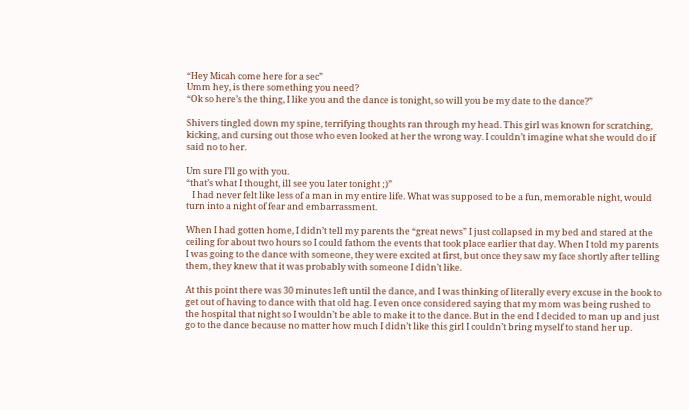“Hey Micah come here for a sec”
Umm hey, is there something you need?
“Ok so here’s the thing, I like you and the dance is tonight, so will you be my date to the dance?”

Shivers tingled down my spine, terrifying thoughts ran through my head. This girl was known for scratching, kicking, and cursing out those who even looked at her the wrong way. I couldn’t imagine what she would do if said no to her.

Um sure I’ll go with you.
“that’s what I thought, ill see you later tonight ;)”
   I had never felt like less of a man in my entire life. What was supposed to be a fun, memorable night, would turn into a night of fear and embarrassment.

When I had gotten home, I didn’t tell my parents the “great news” I just collapsed in my bed and stared at the ceiling for about two hours so I could fathom the events that took place earlier that day. When I told my parents I was going to the dance with someone, they were excited at first, but once they saw my face shortly after telling them, they knew that it was probably with someone I didn’t like.

At this point there was 30 minutes left until the dance, and I was thinking of literally every excuse in the book to get out of having to dance with that old hag. I even once considered saying that my mom was being rushed to the hospital that night so I wouldn’t be able to make it to the dance. But in the end I decided to man up and just go to the dance because no matter how much I didn’t like this girl I couldn’t bring myself to stand her up.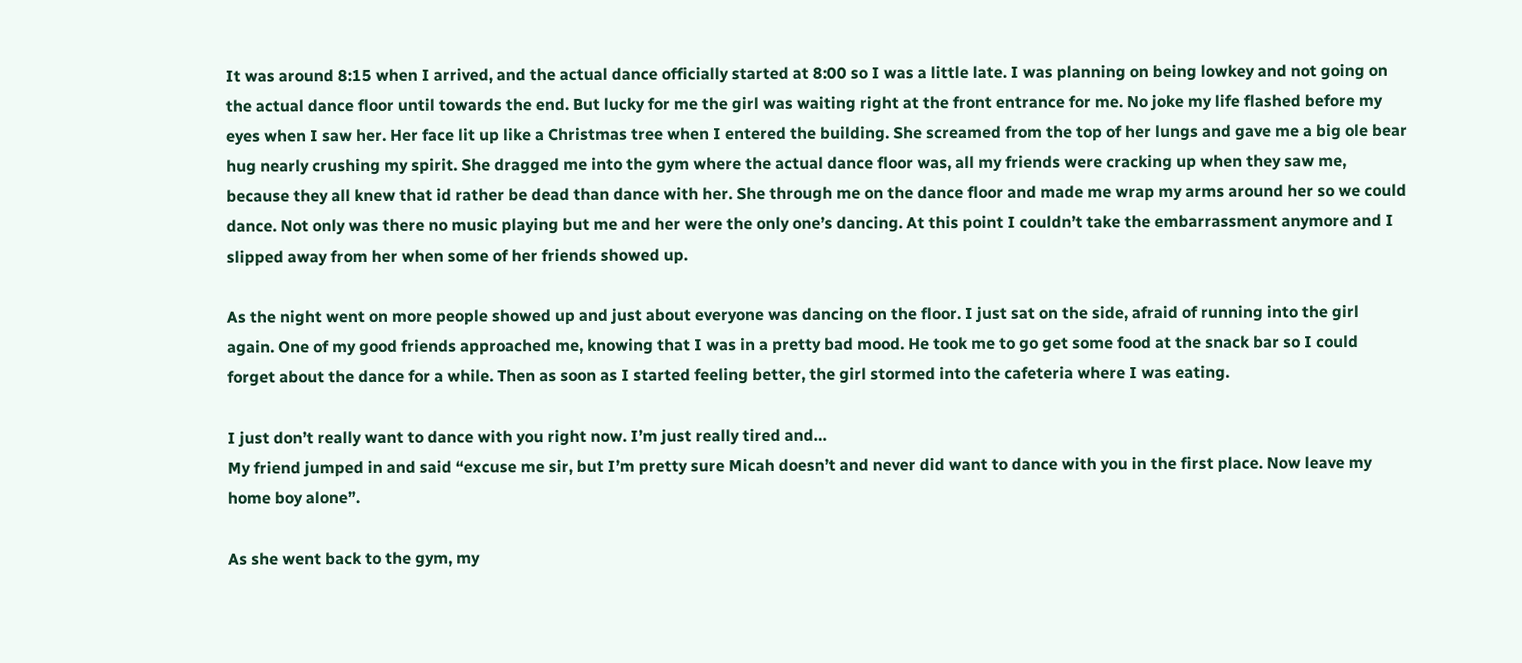It was around 8:15 when I arrived, and the actual dance officially started at 8:00 so I was a little late. I was planning on being lowkey and not going on the actual dance floor until towards the end. But lucky for me the girl was waiting right at the front entrance for me. No joke my life flashed before my eyes when I saw her. Her face lit up like a Christmas tree when I entered the building. She screamed from the top of her lungs and gave me a big ole bear hug nearly crushing my spirit. She dragged me into the gym where the actual dance floor was, all my friends were cracking up when they saw me, because they all knew that id rather be dead than dance with her. She through me on the dance floor and made me wrap my arms around her so we could dance. Not only was there no music playing but me and her were the only one’s dancing. At this point I couldn’t take the embarrassment anymore and I slipped away from her when some of her friends showed up.

As the night went on more people showed up and just about everyone was dancing on the floor. I just sat on the side, afraid of running into the girl again. One of my good friends approached me, knowing that I was in a pretty bad mood. He took me to go get some food at the snack bar so I could forget about the dance for a while. Then as soon as I started feeling better, the girl stormed into the cafeteria where I was eating.

I just don’t really want to dance with you right now. I’m just really tired and…
My friend jumped in and said “excuse me sir, but I’m pretty sure Micah doesn’t and never did want to dance with you in the first place. Now leave my home boy alone”.

As she went back to the gym, my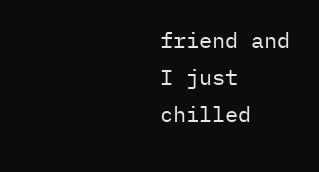friend and I just chilled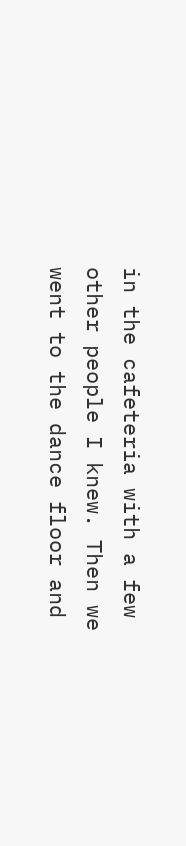in the cafeteria with a few other people I knew. Then we went to the dance floor and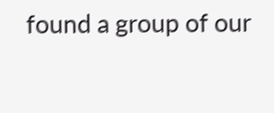found a group of our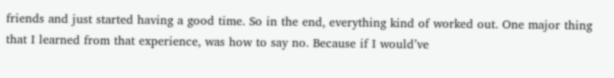friends and just started having a good time. So in the end, everything kind of worked out. One major thing that I learned from that experience, was how to say no. Because if I would’ve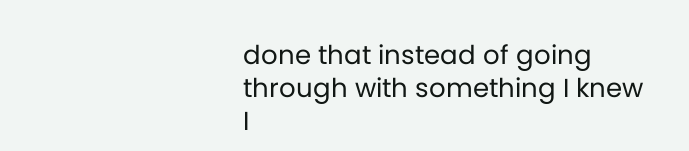done that instead of going through with something I knew I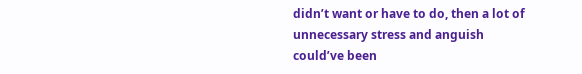didn’t want or have to do, then a lot of unnecessary stress and anguish could’ve been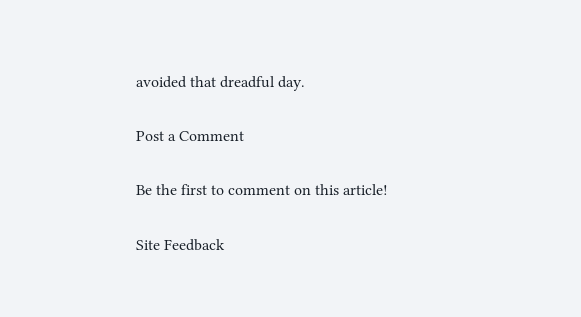avoided that dreadful day.

Post a Comment

Be the first to comment on this article!

Site Feedback